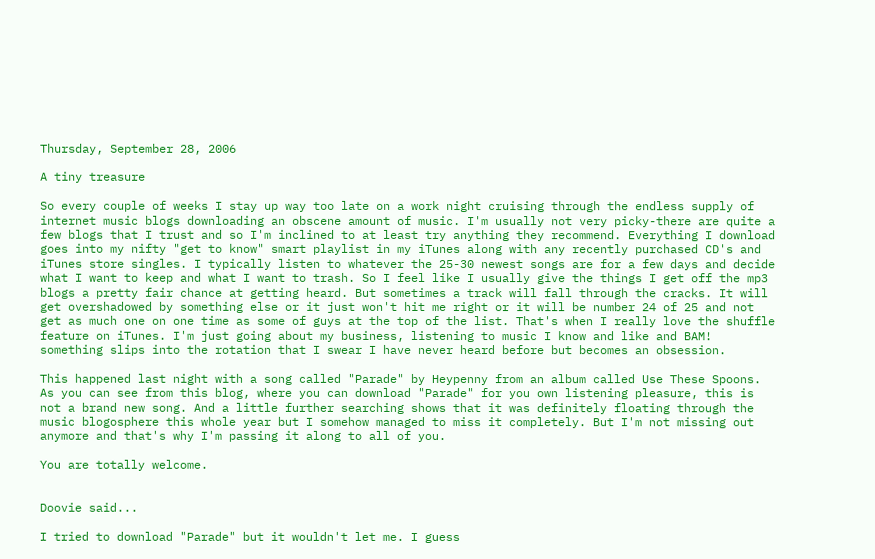Thursday, September 28, 2006

A tiny treasure

So every couple of weeks I stay up way too late on a work night cruising through the endless supply of internet music blogs downloading an obscene amount of music. I'm usually not very picky-there are quite a few blogs that I trust and so I'm inclined to at least try anything they recommend. Everything I download goes into my nifty "get to know" smart playlist in my iTunes along with any recently purchased CD's and iTunes store singles. I typically listen to whatever the 25-30 newest songs are for a few days and decide what I want to keep and what I want to trash. So I feel like I usually give the things I get off the mp3 blogs a pretty fair chance at getting heard. But sometimes a track will fall through the cracks. It will get overshadowed by something else or it just won't hit me right or it will be number 24 of 25 and not get as much one on one time as some of guys at the top of the list. That's when I really love the shuffle feature on iTunes. I'm just going about my business, listening to music I know and like and BAM! something slips into the rotation that I swear I have never heard before but becomes an obsession.

This happened last night with a song called "Parade" by Heypenny from an album called Use These Spoons. As you can see from this blog, where you can download "Parade" for you own listening pleasure, this is not a brand new song. And a little further searching shows that it was definitely floating through the music blogosphere this whole year but I somehow managed to miss it completely. But I'm not missing out anymore and that's why I'm passing it along to all of you.

You are totally welcome.


Doovie said...

I tried to download "Parade" but it wouldn't let me. I guess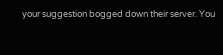your suggestion bogged down their server. You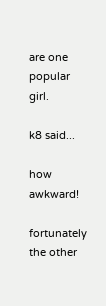are one popular girl.

k8 said...

how awkward!

fortunately the other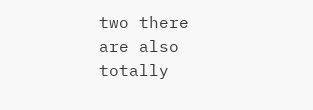two there are also totally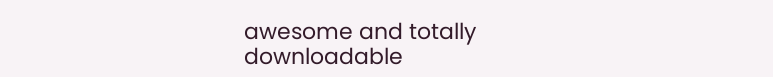awesome and totally downloadable